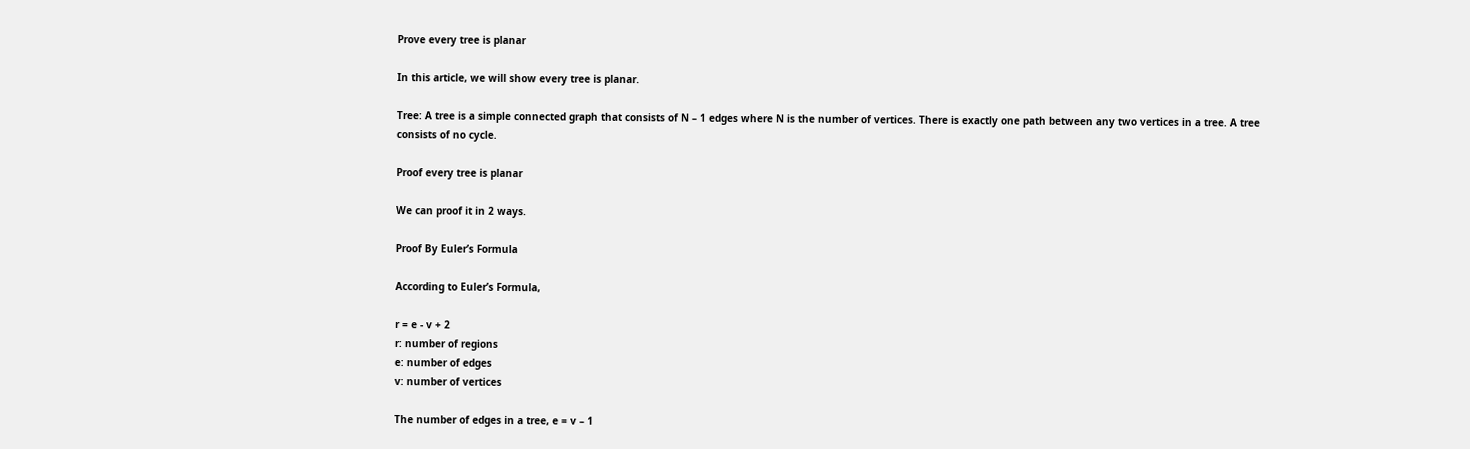Prove every tree is planar

In this article, we will show every tree is planar.

Tree: A tree is a simple connected graph that consists of N – 1 edges where N is the number of vertices. There is exactly one path between any two vertices in a tree. A tree consists of no cycle.

Proof every tree is planar

We can proof it in 2 ways.

Proof By Euler’s Formula

According to Euler’s Formula,

r = e - v + 2
r: number of regions
e: number of edges
v: number of vertices

The number of edges in a tree, e = v – 1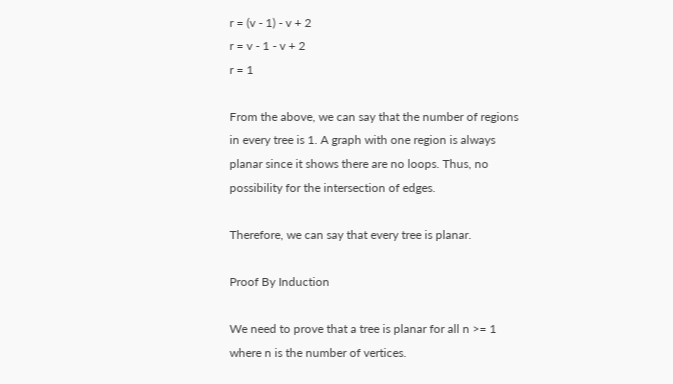r = (v - 1) - v + 2
r = v - 1 - v + 2
r = 1

From the above, we can say that the number of regions in every tree is 1. A graph with one region is always planar since it shows there are no loops. Thus, no possibility for the intersection of edges.

Therefore, we can say that every tree is planar.

Proof By Induction

We need to prove that a tree is planar for all n >= 1 where n is the number of vertices.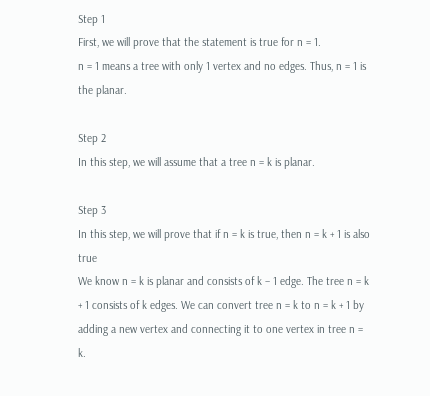Step 1
First, we will prove that the statement is true for n = 1.
n = 1 means a tree with only 1 vertex and no edges. Thus, n = 1 is the planar.

Step 2
In this step, we will assume that a tree n = k is planar.

Step 3
In this step, we will prove that if n = k is true, then n = k + 1 is also true
We know n = k is planar and consists of k – 1 edge. The tree n = k + 1 consists of k edges. We can convert tree n = k to n = k + 1 by adding a new vertex and connecting it to one vertex in tree n = k.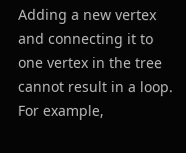Adding a new vertex and connecting it to one vertex in the tree cannot result in a loop. For example,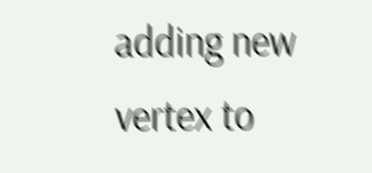adding new vertex to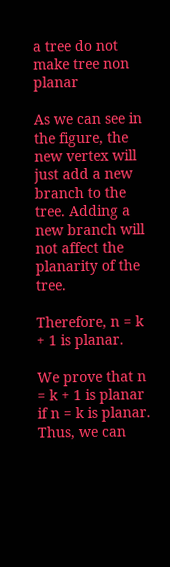a tree do not make tree non planar

As we can see in the figure, the new vertex will just add a new branch to the tree. Adding a new branch will not affect the planarity of the tree.

Therefore, n = k + 1 is planar.

We prove that n = k + 1 is planar if n = k is planar. Thus, we can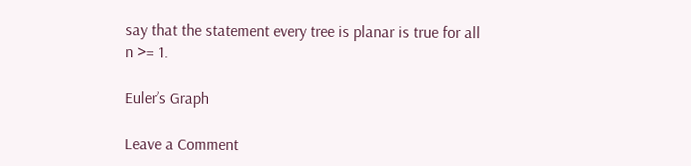say that the statement every tree is planar is true for all n >= 1.

Euler’s Graph

Leave a Comment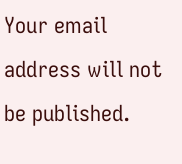Your email address will not be published.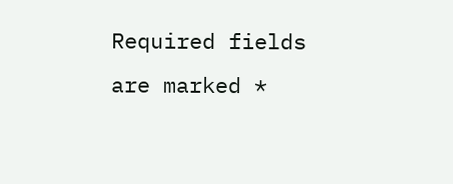Required fields are marked *